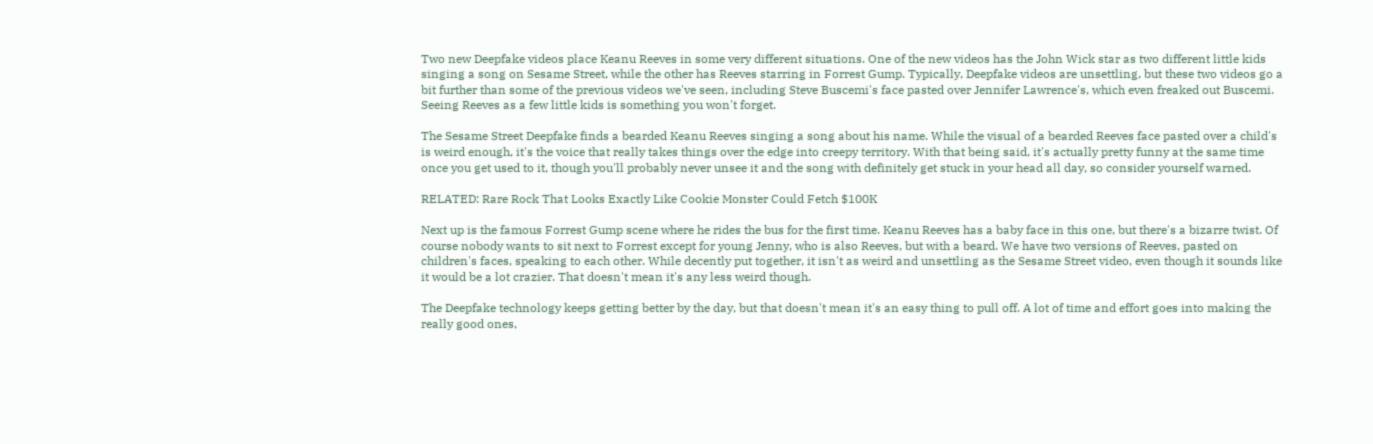Two new Deepfake videos place Keanu Reeves in some very different situations. One of the new videos has the John Wick star as two different little kids singing a song on Sesame Street, while the other has Reeves starring in Forrest Gump. Typically, Deepfake videos are unsettling, but these two videos go a bit further than some of the previous videos we've seen, including Steve Buscemi's face pasted over Jennifer Lawrence's, which even freaked out Buscemi. Seeing Reeves as a few little kids is something you won't forget.

The Sesame Street Deepfake finds a bearded Keanu Reeves singing a song about his name. While the visual of a bearded Reeves face pasted over a child's is weird enough, it's the voice that really takes things over the edge into creepy territory. With that being said, it's actually pretty funny at the same time once you get used to it, though you'll probably never unsee it and the song with definitely get stuck in your head all day, so consider yourself warned.

RELATED: Rare Rock That Looks Exactly Like Cookie Monster Could Fetch $100K

Next up is the famous Forrest Gump scene where he rides the bus for the first time. Keanu Reeves has a baby face in this one, but there's a bizarre twist. Of course nobody wants to sit next to Forrest except for young Jenny, who is also Reeves, but with a beard. We have two versions of Reeves, pasted on children's faces, speaking to each other. While decently put together, it isn't as weird and unsettling as the Sesame Street video, even though it sounds like it would be a lot crazier. That doesn't mean it's any less weird though.

The Deepfake technology keeps getting better by the day, but that doesn't mean it's an easy thing to pull off. A lot of time and effort goes into making the really good ones,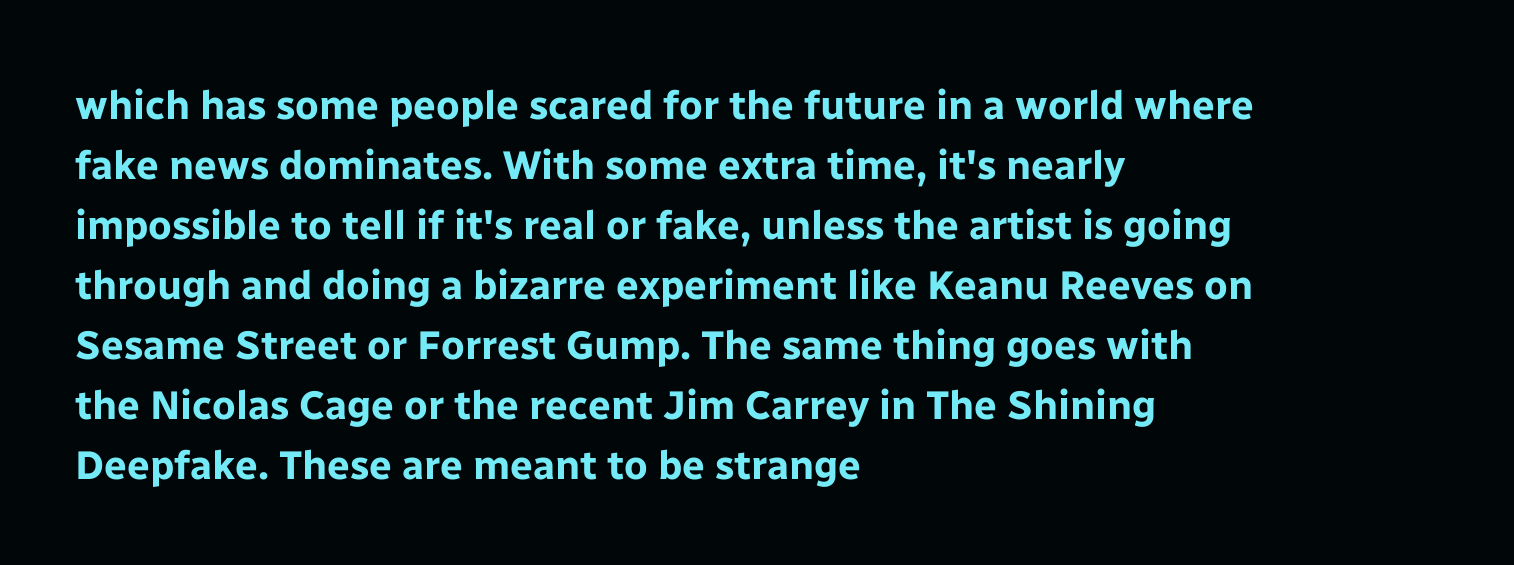which has some people scared for the future in a world where fake news dominates. With some extra time, it's nearly impossible to tell if it's real or fake, unless the artist is going through and doing a bizarre experiment like Keanu Reeves on Sesame Street or Forrest Gump. The same thing goes with the Nicolas Cage or the recent Jim Carrey in The Shining Deepfake. These are meant to be strange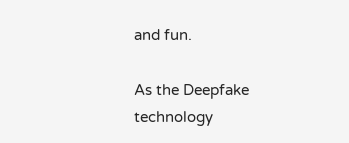and fun.

As the Deepfake technology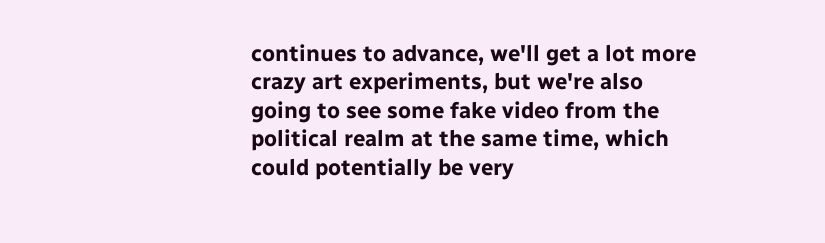continues to advance, we'll get a lot more crazy art experiments, but we're also going to see some fake video from the political realm at the same time, which could potentially be very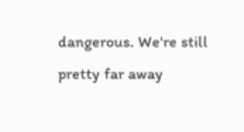dangerous. We're still pretty far away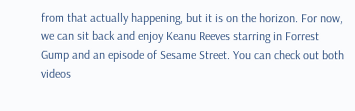from that actually happening, but it is on the horizon. For now, we can sit back and enjoy Keanu Reeves starring in Forrest Gump and an episode of Sesame Street. You can check out both videos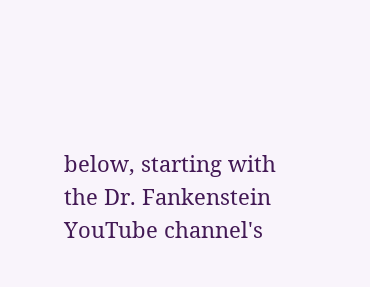below, starting with the Dr. Fankenstein YouTube channel's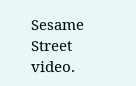Sesame Street video.